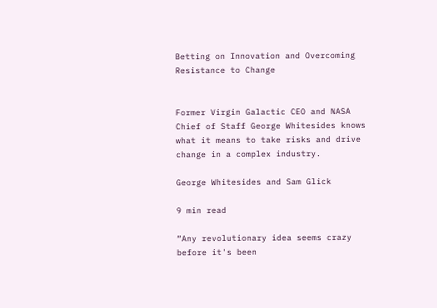Betting on Innovation and Overcoming Resistance to Change


Former Virgin Galactic CEO and NASA Chief of Staff George Whitesides knows what it means to take risks and drive change in a complex industry.

George Whitesides and Sam Glick

9 min read

“Any revolutionary idea seems crazy before it's been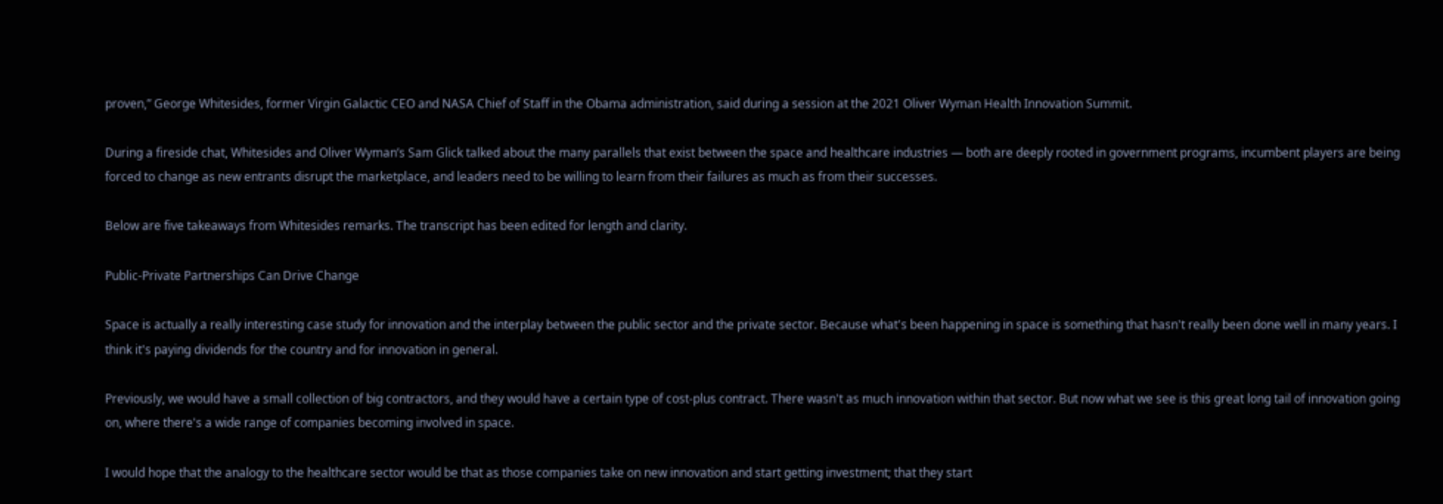proven,” George Whitesides, former Virgin Galactic CEO and NASA Chief of Staff in the Obama administration, said during a session at the 2021 Oliver Wyman Health Innovation Summit.

During a fireside chat, Whitesides and Oliver Wyman’s Sam Glick talked about the many parallels that exist between the space and healthcare industries — both are deeply rooted in government programs, incumbent players are being forced to change as new entrants disrupt the marketplace, and leaders need to be willing to learn from their failures as much as from their successes.

Below are five takeaways from Whitesides remarks. The transcript has been edited for length and clarity.

Public-Private Partnerships Can Drive Change

Space is actually a really interesting case study for innovation and the interplay between the public sector and the private sector. Because what's been happening in space is something that hasn't really been done well in many years. I think it's paying dividends for the country and for innovation in general.

Previously, we would have a small collection of big contractors, and they would have a certain type of cost-plus contract. There wasn't as much innovation within that sector. But now what we see is this great long tail of innovation going on, where there's a wide range of companies becoming involved in space.

I would hope that the analogy to the healthcare sector would be that as those companies take on new innovation and start getting investment; that they start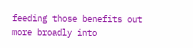feeding those benefits out more broadly into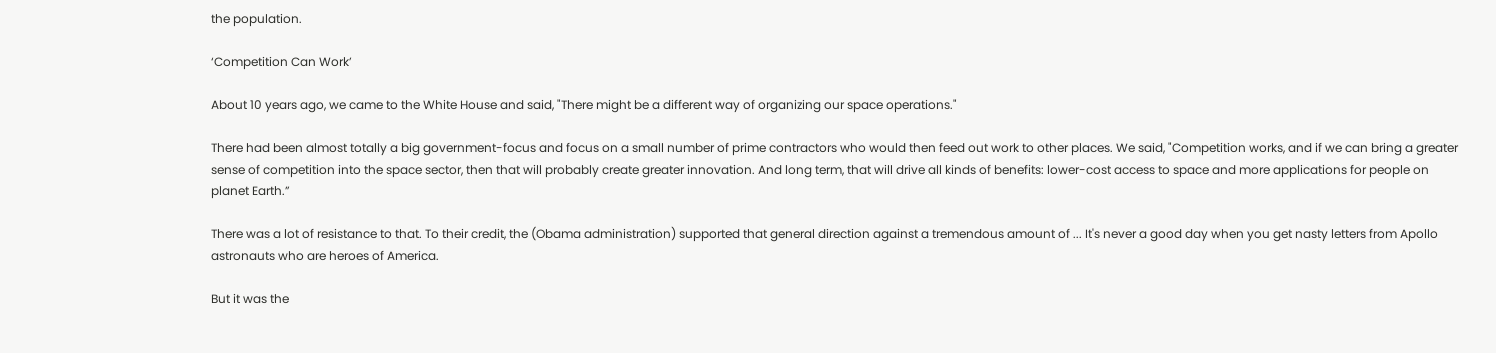the population.

‘Competition Can Work’

About 10 years ago, we came to the White House and said, "There might be a different way of organizing our space operations."

There had been almost totally a big government-focus and focus on a small number of prime contractors who would then feed out work to other places. We said, "Competition works, and if we can bring a greater sense of competition into the space sector, then that will probably create greater innovation. And long term, that will drive all kinds of benefits: lower-cost access to space and more applications for people on planet Earth.”

There was a lot of resistance to that. To their credit, the (Obama administration) supported that general direction against a tremendous amount of ... It's never a good day when you get nasty letters from Apollo astronauts who are heroes of America.

But it was the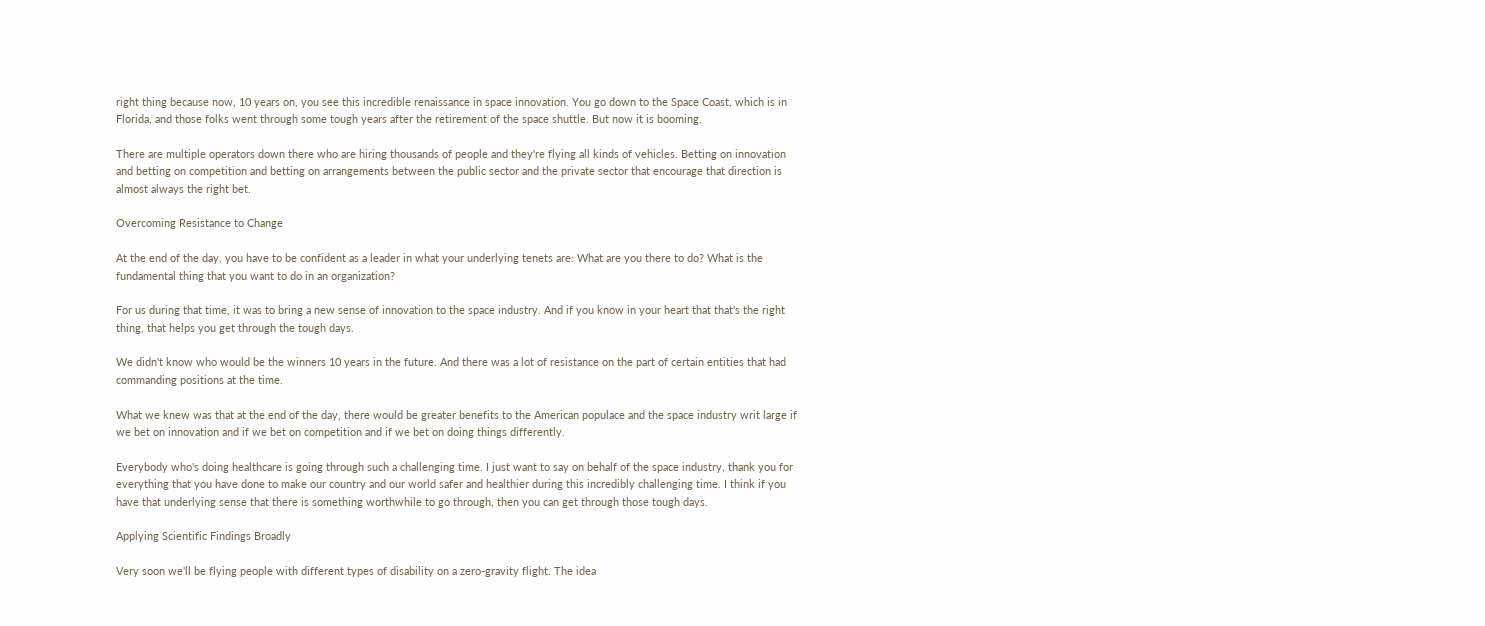right thing because now, 10 years on, you see this incredible renaissance in space innovation. You go down to the Space Coast, which is in Florida, and those folks went through some tough years after the retirement of the space shuttle. But now it is booming.

There are multiple operators down there who are hiring thousands of people and they're flying all kinds of vehicles. Betting on innovation and betting on competition and betting on arrangements between the public sector and the private sector that encourage that direction is almost always the right bet.

Overcoming Resistance to Change

At the end of the day, you have to be confident as a leader in what your underlying tenets are: What are you there to do? What is the fundamental thing that you want to do in an organization?

For us during that time, it was to bring a new sense of innovation to the space industry. And if you know in your heart that that's the right thing, that helps you get through the tough days.

We didn't know who would be the winners 10 years in the future. And there was a lot of resistance on the part of certain entities that had commanding positions at the time.

What we knew was that at the end of the day, there would be greater benefits to the American populace and the space industry writ large if we bet on innovation and if we bet on competition and if we bet on doing things differently.

Everybody who's doing healthcare is going through such a challenging time. I just want to say on behalf of the space industry, thank you for everything that you have done to make our country and our world safer and healthier during this incredibly challenging time. I think if you have that underlying sense that there is something worthwhile to go through, then you can get through those tough days.

Applying Scientific Findings Broadly

Very soon we'll be flying people with different types of disability on a zero-gravity flight. The idea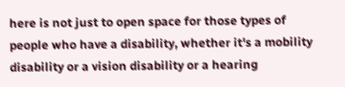here is not just to open space for those types of people who have a disability, whether it's a mobility disability or a vision disability or a hearing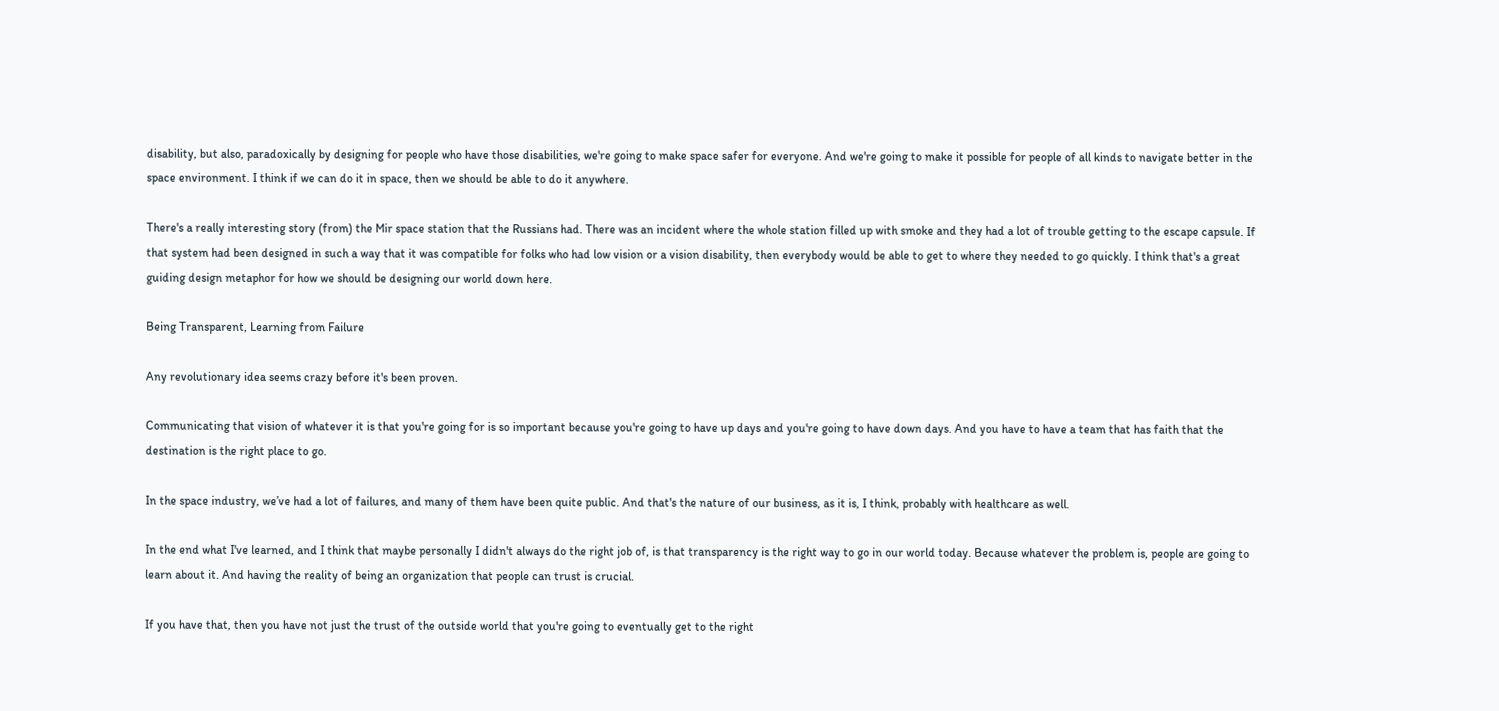disability, but also, paradoxically by designing for people who have those disabilities, we're going to make space safer for everyone. And we're going to make it possible for people of all kinds to navigate better in the space environment. I think if we can do it in space, then we should be able to do it anywhere.

There's a really interesting story (from) the Mir space station that the Russians had. There was an incident where the whole station filled up with smoke and they had a lot of trouble getting to the escape capsule. If that system had been designed in such a way that it was compatible for folks who had low vision or a vision disability, then everybody would be able to get to where they needed to go quickly. I think that's a great guiding design metaphor for how we should be designing our world down here.

Being Transparent, Learning from Failure

Any revolutionary idea seems crazy before it's been proven.

Communicating that vision of whatever it is that you're going for is so important because you're going to have up days and you're going to have down days. And you have to have a team that has faith that the destination is the right place to go.

In the space industry, we’ve had a lot of failures, and many of them have been quite public. And that's the nature of our business, as it is, I think, probably with healthcare as well.

In the end what I've learned, and I think that maybe personally I didn't always do the right job of, is that transparency is the right way to go in our world today. Because whatever the problem is, people are going to learn about it. And having the reality of being an organization that people can trust is crucial.

If you have that, then you have not just the trust of the outside world that you're going to eventually get to the right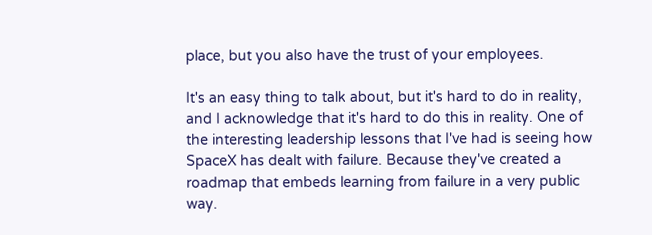place, but you also have the trust of your employees.

It's an easy thing to talk about, but it's hard to do in reality, and I acknowledge that it's hard to do this in reality. One of the interesting leadership lessons that I've had is seeing how SpaceX has dealt with failure. Because they've created a roadmap that embeds learning from failure in a very public way.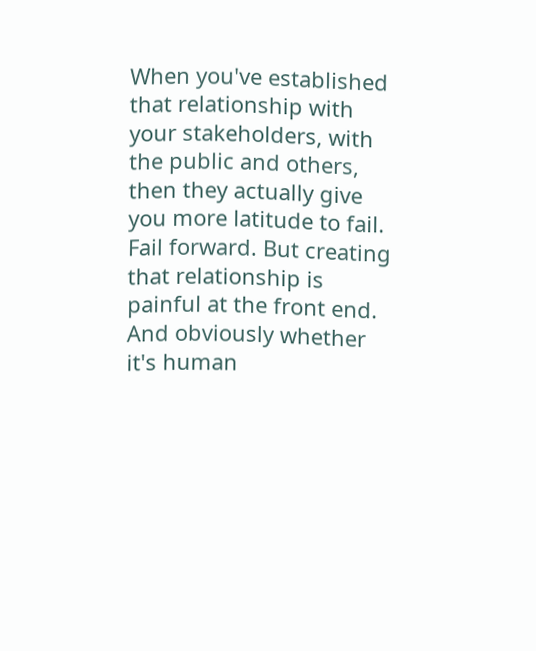When you've established that relationship with your stakeholders, with the public and others, then they actually give you more latitude to fail. Fail forward. But creating that relationship is painful at the front end. And obviously whether it's human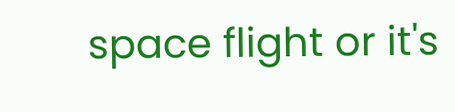space flight or it's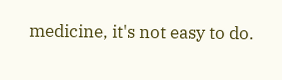medicine, it's not easy to do.